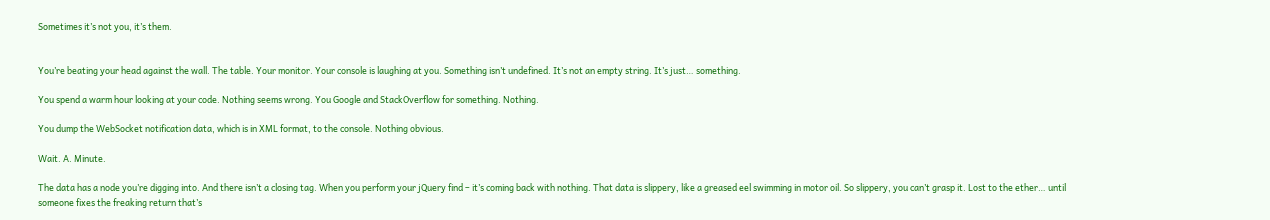Sometimes it’s not you, it’s them.


You’re beating your head against the wall. The table. Your monitor. Your console is laughing at you. Something isn’t undefined. It’s not an empty string. It’s just… something.

You spend a warm hour looking at your code. Nothing seems wrong. You Google and StackOverflow for something. Nothing.

You dump the WebSocket notification data, which is in XML format, to the console. Nothing obvious.

Wait. A. Minute.

The data has a node you’re digging into. And there isn’t a closing tag. When you perform your jQuery find – it’s coming back with nothing. That data is slippery, like a greased eel swimming in motor oil. So slippery, you can’t grasp it. Lost to the ether… until someone fixes the freaking return that’s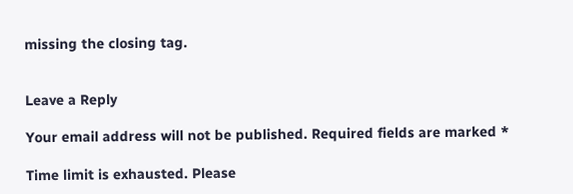missing the closing tag.


Leave a Reply

Your email address will not be published. Required fields are marked *

Time limit is exhausted. Please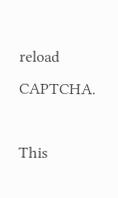reload CAPTCHA.

This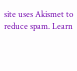site uses Akismet to reduce spam. Learn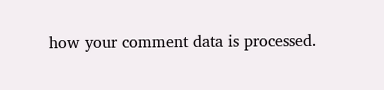how your comment data is processed.